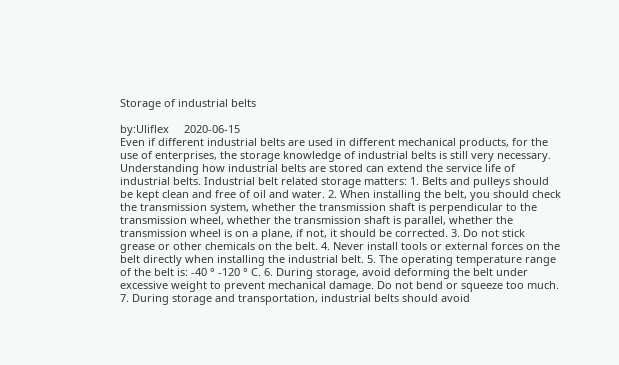Storage of industrial belts

by:Uliflex     2020-06-15
Even if different industrial belts are used in different mechanical products, for the use of enterprises, the storage knowledge of industrial belts is still very necessary. Understanding how industrial belts are stored can extend the service life of industrial belts. Industrial belt related storage matters: 1. Belts and pulleys should be kept clean and free of oil and water. 2. When installing the belt, you should check the transmission system, whether the transmission shaft is perpendicular to the transmission wheel, whether the transmission shaft is parallel, whether the transmission wheel is on a plane, if not, it should be corrected. 3. Do not stick grease or other chemicals on the belt. 4. Never install tools or external forces on the belt directly when installing the industrial belt. 5. The operating temperature range of the belt is: -40 ° -120 ° C. 6. During storage, avoid deforming the belt under excessive weight to prevent mechanical damage. Do not bend or squeeze too much. 7. During storage and transportation, industrial belts should avoid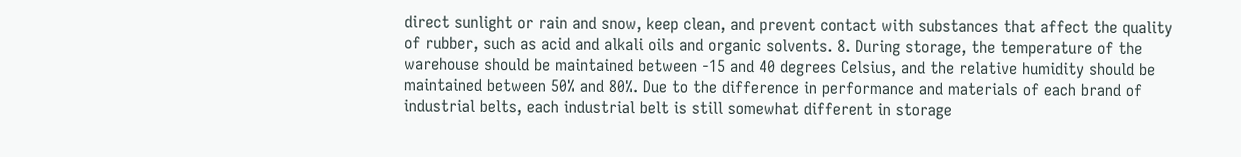direct sunlight or rain and snow, keep clean, and prevent contact with substances that affect the quality of rubber, such as acid and alkali oils and organic solvents. 8. During storage, the temperature of the warehouse should be maintained between -15 and 40 degrees Celsius, and the relative humidity should be maintained between 50% and 80%. Due to the difference in performance and materials of each brand of industrial belts, each industrial belt is still somewhat different in storage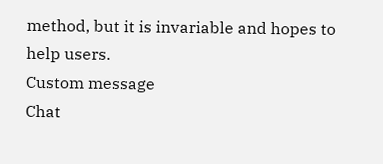method, but it is invariable and hopes to help users.
Custom message
Chat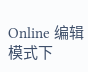Online 编辑模式下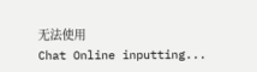无法使用
Chat Online inputting...